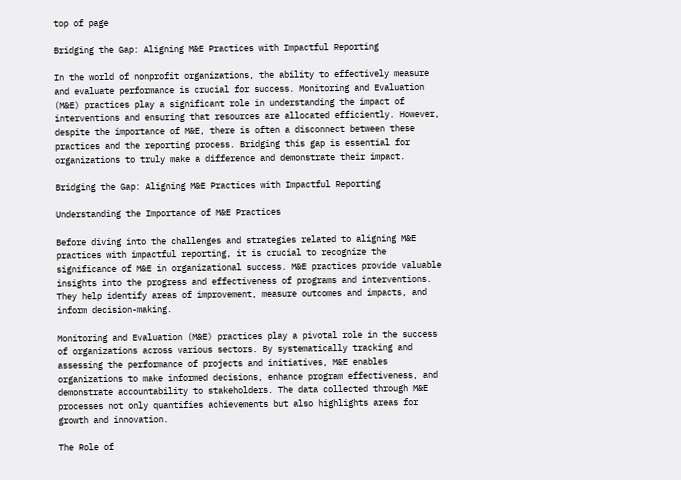top of page

Bridging the Gap: Aligning M&E Practices with Impactful Reporting

In the world of nonprofit organizations, the ability to effectively measure and evaluate performance is crucial for success. Monitoring and Evaluation (M&E) practices play a significant role in understanding the impact of interventions and ensuring that resources are allocated efficiently. However, despite the importance of M&E, there is often a disconnect between these practices and the reporting process. Bridging this gap is essential for organizations to truly make a difference and demonstrate their impact.

Bridging the Gap: Aligning M&E Practices with Impactful Reporting

Understanding the Importance of M&E Practices

Before diving into the challenges and strategies related to aligning M&E practices with impactful reporting, it is crucial to recognize the significance of M&E in organizational success. M&E practices provide valuable insights into the progress and effectiveness of programs and interventions. They help identify areas of improvement, measure outcomes and impacts, and inform decision-making.

Monitoring and Evaluation (M&E) practices play a pivotal role in the success of organizations across various sectors. By systematically tracking and assessing the performance of projects and initiatives, M&E enables organizations to make informed decisions, enhance program effectiveness, and demonstrate accountability to stakeholders. The data collected through M&E processes not only quantifies achievements but also highlights areas for growth and innovation.

The Role of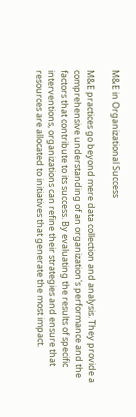M&E in Organizational Success

M&E practices go beyond mere data collection and analysis. They provide a comprehensive understanding of an organization's performance and the factors that contribute to its success. By evaluating the results of specific interventions, organizations can refine their strategies and ensure that resources are allocated to initiatives that generate the most impact.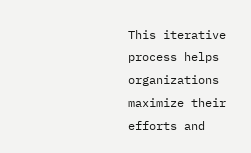This iterative process helps organizations maximize their efforts and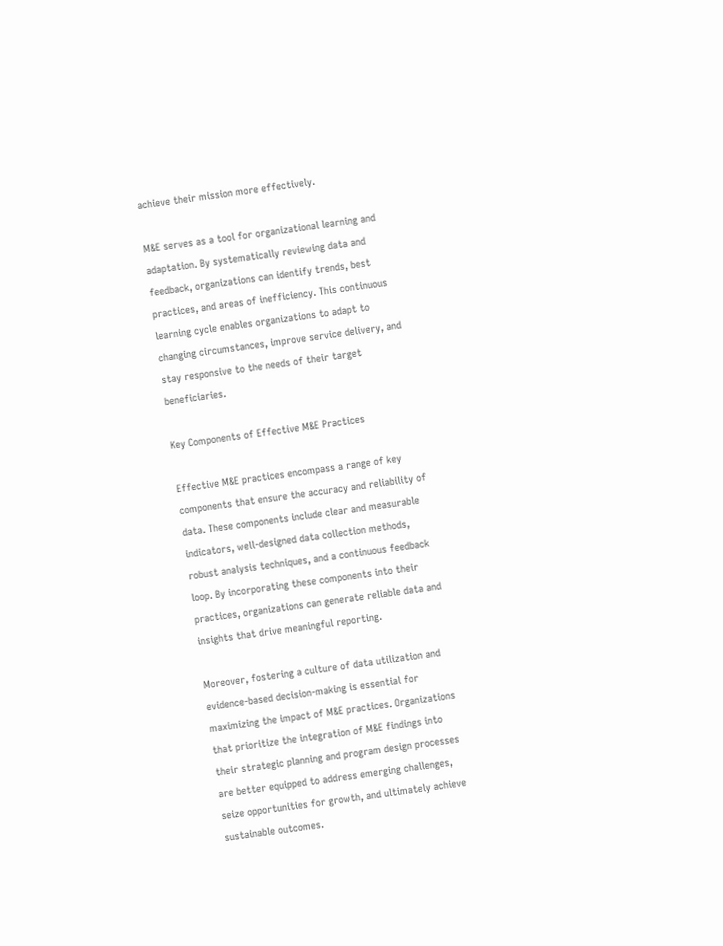achieve their mission more effectively.

M&E serves as a tool for organizational learning and adaptation. By systematically reviewing data and feedback, organizations can identify trends, best practices, and areas of inefficiency. This continuous learning cycle enables organizations to adapt to changing circumstances, improve service delivery, and stay responsive to the needs of their target beneficiaries.

Key Components of Effective M&E Practices

Effective M&E practices encompass a range of key components that ensure the accuracy and reliability of data. These components include clear and measurable indicators, well-designed data collection methods, robust analysis techniques, and a continuous feedback loop. By incorporating these components into their practices, organizations can generate reliable data and insights that drive meaningful reporting.

Moreover, fostering a culture of data utilization and evidence-based decision-making is essential for maximizing the impact of M&E practices. Organizations that prioritize the integration of M&E findings into their strategic planning and program design processes are better equipped to address emerging challenges, seize opportunities for growth, and ultimately achieve sustainable outcomes.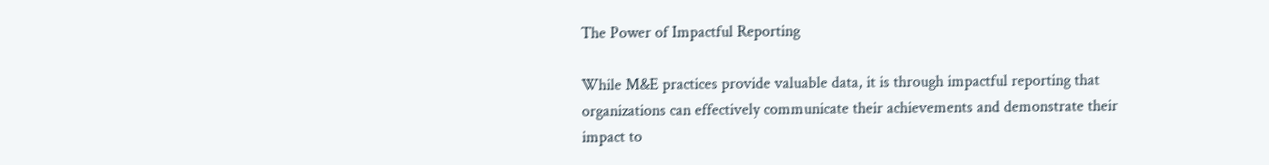The Power of Impactful Reporting

While M&E practices provide valuable data, it is through impactful reporting that organizations can effectively communicate their achievements and demonstrate their impact to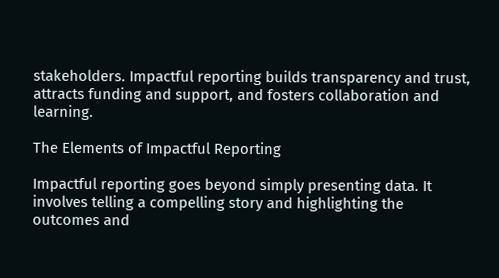stakeholders. Impactful reporting builds transparency and trust, attracts funding and support, and fosters collaboration and learning.

The Elements of Impactful Reporting

Impactful reporting goes beyond simply presenting data. It involves telling a compelling story and highlighting the outcomes and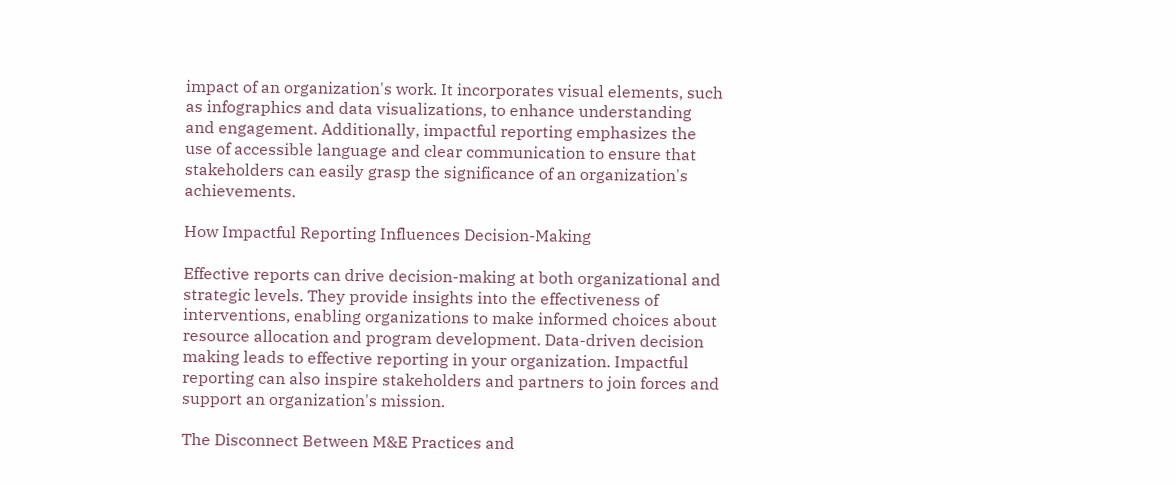impact of an organization's work. It incorporates visual elements, such as infographics and data visualizations, to enhance understanding and engagement. Additionally, impactful reporting emphasizes the use of accessible language and clear communication to ensure that stakeholders can easily grasp the significance of an organization's achievements.

How Impactful Reporting Influences Decision-Making

Effective reports can drive decision-making at both organizational and strategic levels. They provide insights into the effectiveness of interventions, enabling organizations to make informed choices about resource allocation and program development. Data-driven decision making leads to effective reporting in your organization. Impactful reporting can also inspire stakeholders and partners to join forces and support an organization's mission.

The Disconnect Between M&E Practices and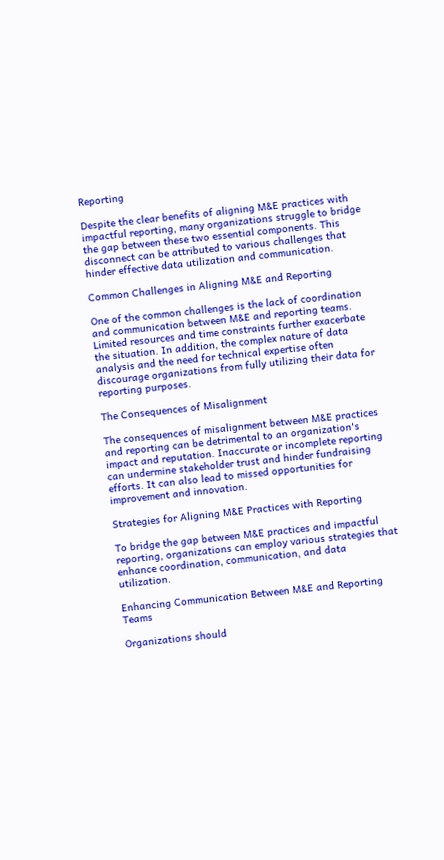Reporting

Despite the clear benefits of aligning M&E practices with impactful reporting, many organizations struggle to bridge the gap between these two essential components. This disconnect can be attributed to various challenges that hinder effective data utilization and communication.

Common Challenges in Aligning M&E and Reporting

One of the common challenges is the lack of coordination and communication between M&E and reporting teams. Limited resources and time constraints further exacerbate the situation. In addition, the complex nature of data analysis and the need for technical expertise often discourage organizations from fully utilizing their data for reporting purposes.

The Consequences of Misalignment

The consequences of misalignment between M&E practices and reporting can be detrimental to an organization's impact and reputation. Inaccurate or incomplete reporting can undermine stakeholder trust and hinder fundraising efforts. It can also lead to missed opportunities for improvement and innovation.

Strategies for Aligning M&E Practices with Reporting

To bridge the gap between M&E practices and impactful reporting, organizations can employ various strategies that enhance coordination, communication, and data utilization.

Enhancing Communication Between M&E and Reporting Teams

Organizations should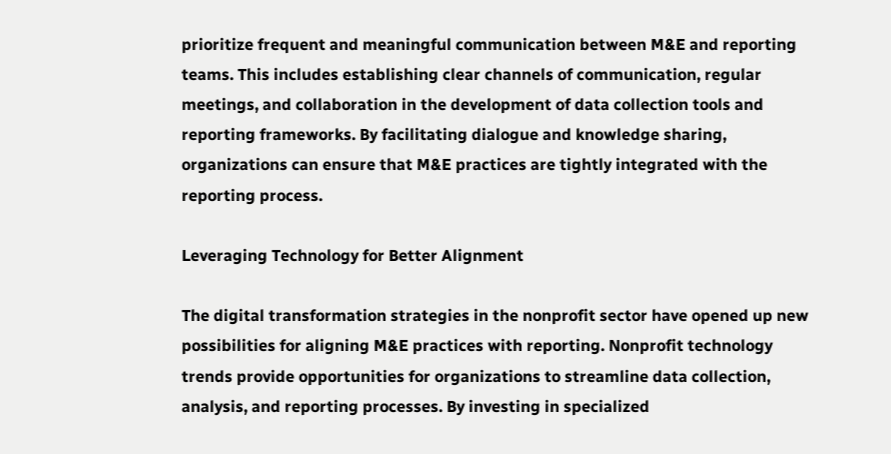prioritize frequent and meaningful communication between M&E and reporting teams. This includes establishing clear channels of communication, regular meetings, and collaboration in the development of data collection tools and reporting frameworks. By facilitating dialogue and knowledge sharing, organizations can ensure that M&E practices are tightly integrated with the reporting process.

Leveraging Technology for Better Alignment

The digital transformation strategies in the nonprofit sector have opened up new possibilities for aligning M&E practices with reporting. Nonprofit technology trends provide opportunities for organizations to streamline data collection, analysis, and reporting processes. By investing in specialized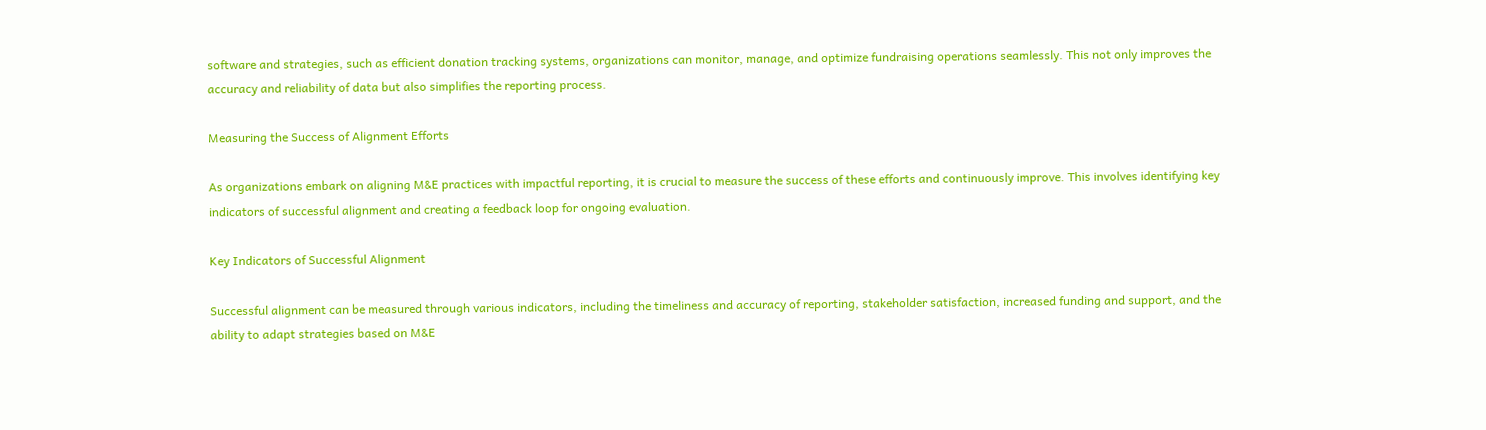software and strategies, such as efficient donation tracking systems, organizations can monitor, manage, and optimize fundraising operations seamlessly. This not only improves the accuracy and reliability of data but also simplifies the reporting process.

Measuring the Success of Alignment Efforts

As organizations embark on aligning M&E practices with impactful reporting, it is crucial to measure the success of these efforts and continuously improve. This involves identifying key indicators of successful alignment and creating a feedback loop for ongoing evaluation.

Key Indicators of Successful Alignment

Successful alignment can be measured through various indicators, including the timeliness and accuracy of reporting, stakeholder satisfaction, increased funding and support, and the ability to adapt strategies based on M&E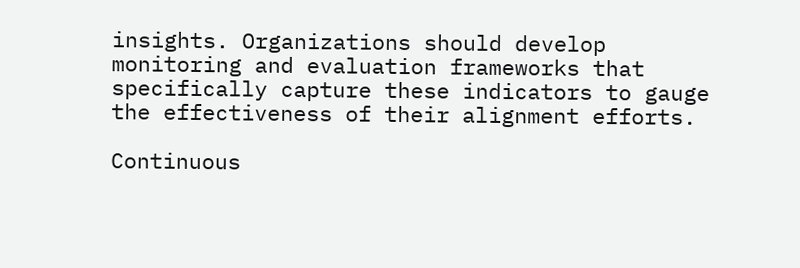insights. Organizations should develop monitoring and evaluation frameworks that specifically capture these indicators to gauge the effectiveness of their alignment efforts.

Continuous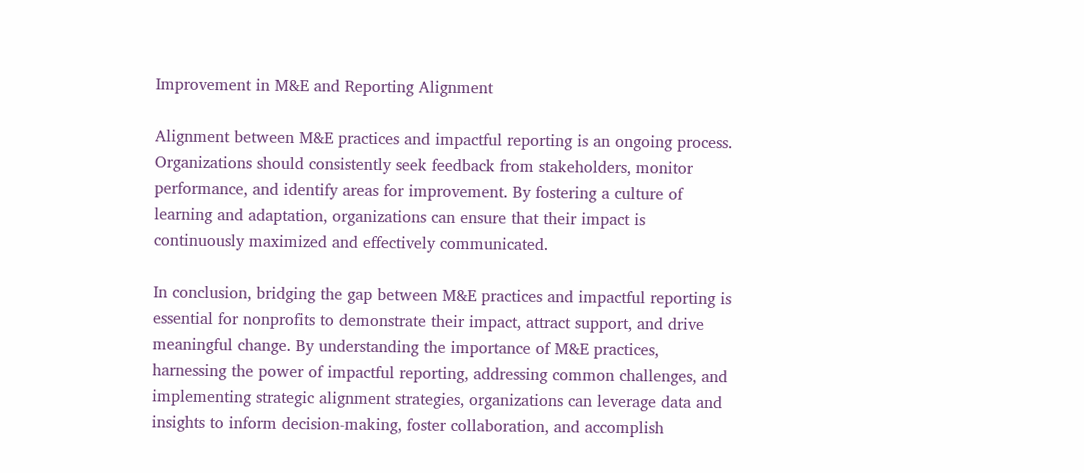Improvement in M&E and Reporting Alignment

Alignment between M&E practices and impactful reporting is an ongoing process. Organizations should consistently seek feedback from stakeholders, monitor performance, and identify areas for improvement. By fostering a culture of learning and adaptation, organizations can ensure that their impact is continuously maximized and effectively communicated.

In conclusion, bridging the gap between M&E practices and impactful reporting is essential for nonprofits to demonstrate their impact, attract support, and drive meaningful change. By understanding the importance of M&E practices, harnessing the power of impactful reporting, addressing common challenges, and implementing strategic alignment strategies, organizations can leverage data and insights to inform decision-making, foster collaboration, and accomplish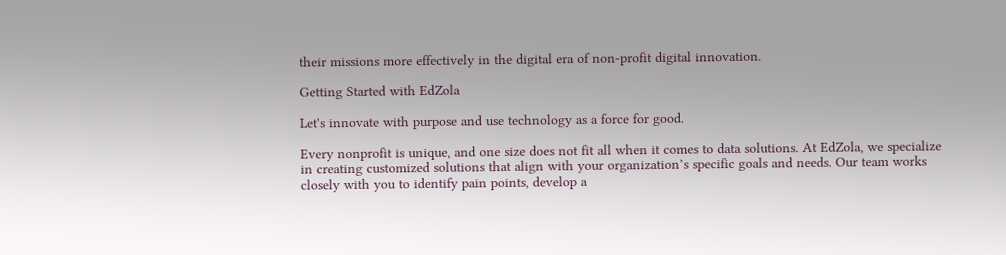their missions more effectively in the digital era of non-profit digital innovation.

Getting Started with EdZola

Let's innovate with purpose and use technology as a force for good.

Every nonprofit is unique, and one size does not fit all when it comes to data solutions. At EdZola, we specialize in creating customized solutions that align with your organization’s specific goals and needs. Our team works closely with you to identify pain points, develop a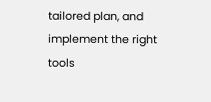tailored plan, and implement the right tools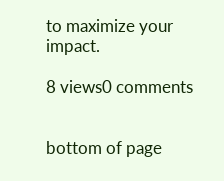to maximize your impact.

8 views0 comments


bottom of page